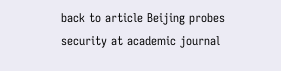back to article Beijing probes security at academic journal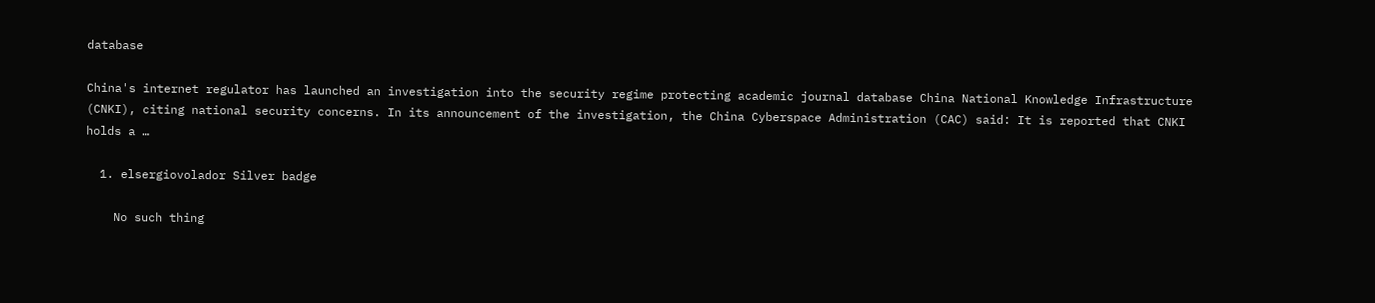database

China's internet regulator has launched an investigation into the security regime protecting academic journal database China National Knowledge Infrastructure (CNKI), citing national security concerns. In its announcement of the investigation, the China Cyberspace Administration (CAC) said: It is reported that CNKI holds a …

  1. elsergiovolador Silver badge

    No such thing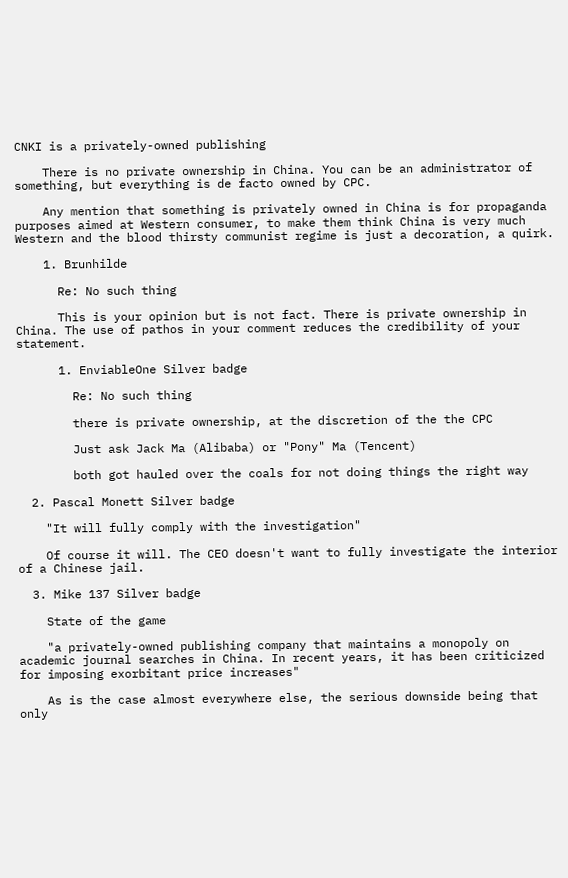CNKI is a privately-owned publishing

    There is no private ownership in China. You can be an administrator of something, but everything is de facto owned by CPC.

    Any mention that something is privately owned in China is for propaganda purposes aimed at Western consumer, to make them think China is very much Western and the blood thirsty communist regime is just a decoration, a quirk.

    1. Brunhilde

      Re: No such thing

      This is your opinion but is not fact. There is private ownership in China. The use of pathos in your comment reduces the credibility of your statement.

      1. EnviableOne Silver badge

        Re: No such thing

        there is private ownership, at the discretion of the the CPC

        Just ask Jack Ma (Alibaba) or "Pony" Ma (Tencent)

        both got hauled over the coals for not doing things the right way

  2. Pascal Monett Silver badge

    "It will fully comply with the investigation"

    Of course it will. The CEO doesn't want to fully investigate the interior of a Chinese jail.

  3. Mike 137 Silver badge

    State of the game

    "a privately-owned publishing company that maintains a monopoly on academic journal searches in China. In recent years, it has been criticized for imposing exorbitant price increases"

    As is the case almost everywhere else, the serious downside being that only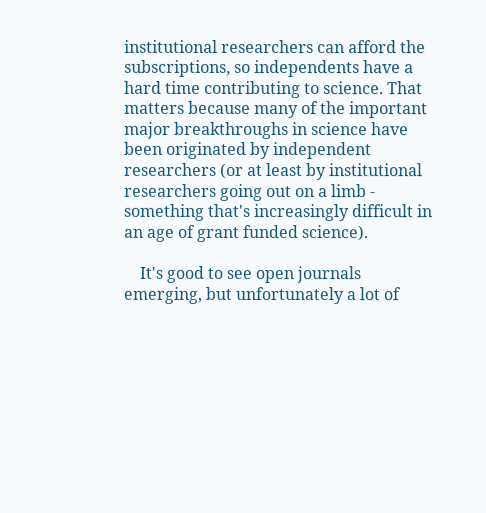institutional researchers can afford the subscriptions, so independents have a hard time contributing to science. That matters because many of the important major breakthroughs in science have been originated by independent researchers (or at least by institutional researchers going out on a limb - something that's increasingly difficult in an age of grant funded science).

    It's good to see open journals emerging, but unfortunately a lot of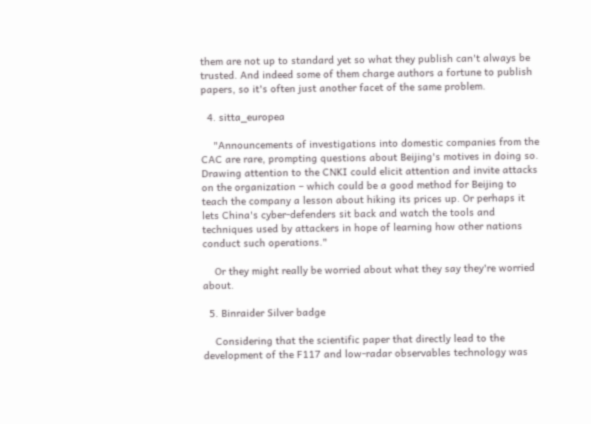them are not up to standard yet so what they publish can't always be trusted. And indeed some of them charge authors a fortune to publish papers, so it's often just another facet of the same problem.

  4. sitta_europea

    "Announcements of investigations into domestic companies from the CAC are rare, prompting questions about Beijing's motives in doing so. Drawing attention to the CNKI could elicit attention and invite attacks on the organization – which could be a good method for Beijing to teach the company a lesson about hiking its prices up. Or perhaps it lets China's cyber-defenders sit back and watch the tools and techniques used by attackers in hope of learning how other nations conduct such operations."

    Or they might really be worried about what they say they're worried about.

  5. Binraider Silver badge

    Considering that the scientific paper that directly lead to the development of the F117 and low-radar observables technology was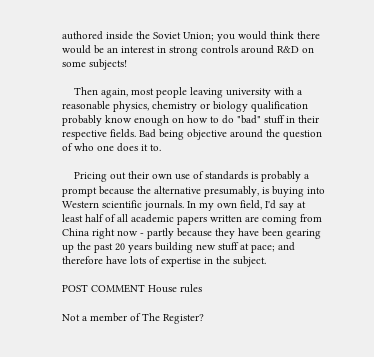authored inside the Soviet Union; you would think there would be an interest in strong controls around R&D on some subjects!

    Then again, most people leaving university with a reasonable physics, chemistry or biology qualification probably know enough on how to do "bad" stuff in their respective fields. Bad being objective around the question of who one does it to.

    Pricing out their own use of standards is probably a prompt because the alternative presumably, is buying into Western scientific journals. In my own field, I'd say at least half of all academic papers written are coming from China right now - partly because they have been gearing up the past 20 years building new stuff at pace; and therefore have lots of expertise in the subject.

POST COMMENT House rules

Not a member of The Register?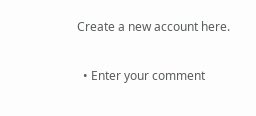Create a new account here.

  • Enter your comment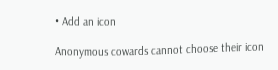• Add an icon

Anonymous cowards cannot choose their icon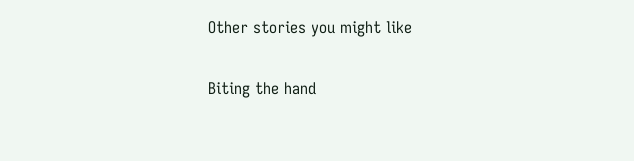Other stories you might like

Biting the hand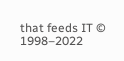that feeds IT © 1998–2022